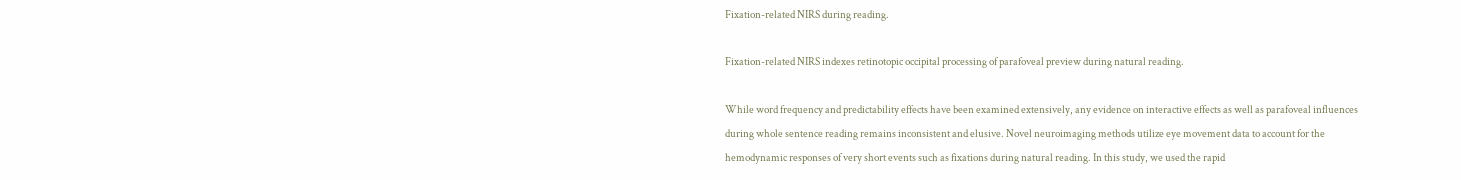Fixation-related NIRS during reading.

Fixation-related NIRS indexes retinotopic occipital processing of parafoveal preview during natural reading.

While word frequency and predictability effects have been examined extensively, any evidence on interactive effects as well as parafoveal influences during whole sentence reading remains inconsistent and elusive. Novel neuroimaging methods utilize eye movement data to account for the hemodynamic responses of very short events such as fixations during natural reading. In this study, we used the rapid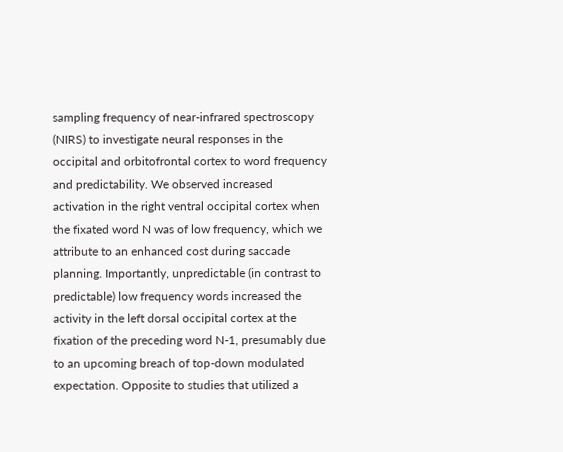sampling frequency of near-infrared spectroscopy (NIRS) to investigate neural responses in the occipital and orbitofrontal cortex to word frequency and predictability. We observed increased activation in the right ventral occipital cortex when the fixated word N was of low frequency, which we attribute to an enhanced cost during saccade planning. Importantly, unpredictable (in contrast to predictable) low frequency words increased the activity in the left dorsal occipital cortex at the fixation of the preceding word N-1, presumably due to an upcoming breach of top-down modulated expectation. Opposite to studies that utilized a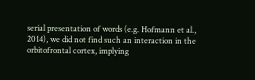serial presentation of words (e.g. Hofmann et al., 2014), we did not find such an interaction in the orbitofrontal cortex, implying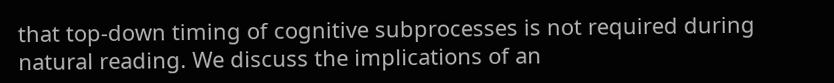that top-down timing of cognitive subprocesses is not required during natural reading. We discuss the implications of an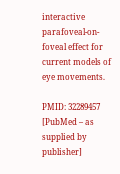interactive parafoveal-on-foveal effect for current models of eye movements.

PMID: 32289457 [PubMed – as supplied by publisher]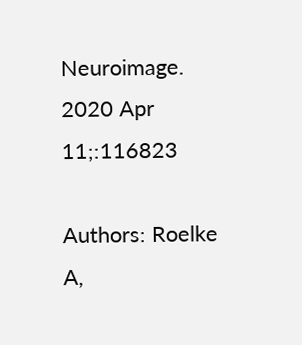Neuroimage. 2020 Apr 11;:116823

Authors: Roelke A,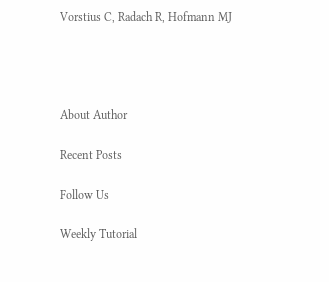Vorstius C, Radach R, Hofmann MJ




About Author

Recent Posts

Follow Us

Weekly Tutorial